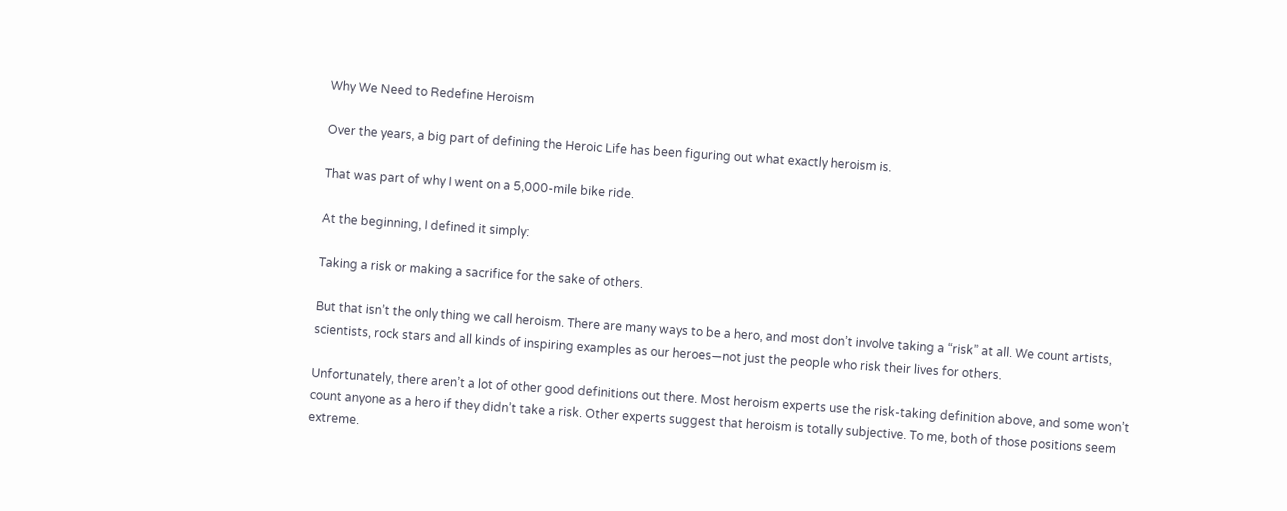Why We Need to Redefine Heroism

Over the years, a big part of defining the Heroic Life has been figuring out what exactly heroism is.

That was part of why I went on a 5,000-mile bike ride.

At the beginning, I defined it simply:

Taking a risk or making a sacrifice for the sake of others.

But that isn’t the only thing we call heroism. There are many ways to be a hero, and most don’t involve taking a “risk” at all. We count artists, scientists, rock stars and all kinds of inspiring examples as our heroes—not just the people who risk their lives for others.

Unfortunately, there aren’t a lot of other good definitions out there. Most heroism experts use the risk-taking definition above, and some won’t count anyone as a hero if they didn’t take a risk. Other experts suggest that heroism is totally subjective. To me, both of those positions seem extreme.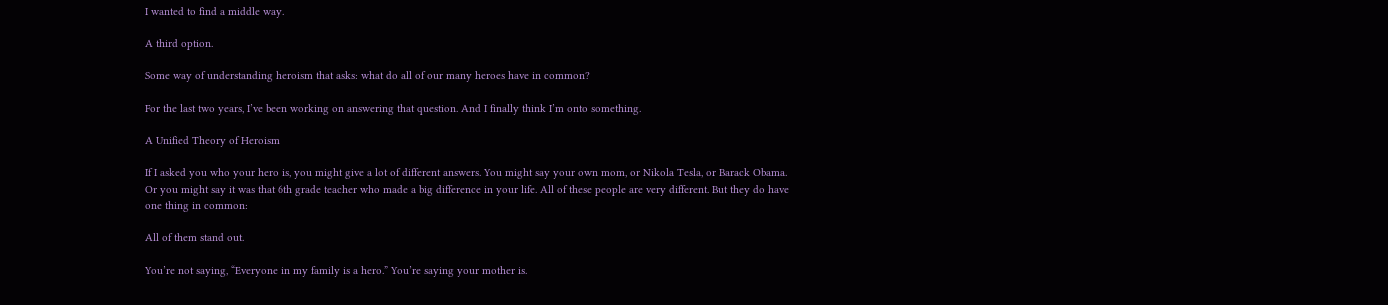I wanted to find a middle way.

A third option.

Some way of understanding heroism that asks: what do all of our many heroes have in common?

For the last two years, I’ve been working on answering that question. And I finally think I’m onto something.

A Unified Theory of Heroism

If I asked you who your hero is, you might give a lot of different answers. You might say your own mom, or Nikola Tesla, or Barack Obama. Or you might say it was that 6th grade teacher who made a big difference in your life. All of these people are very different. But they do have one thing in common:

All of them stand out.

You’re not saying, “Everyone in my family is a hero.” You’re saying your mother is.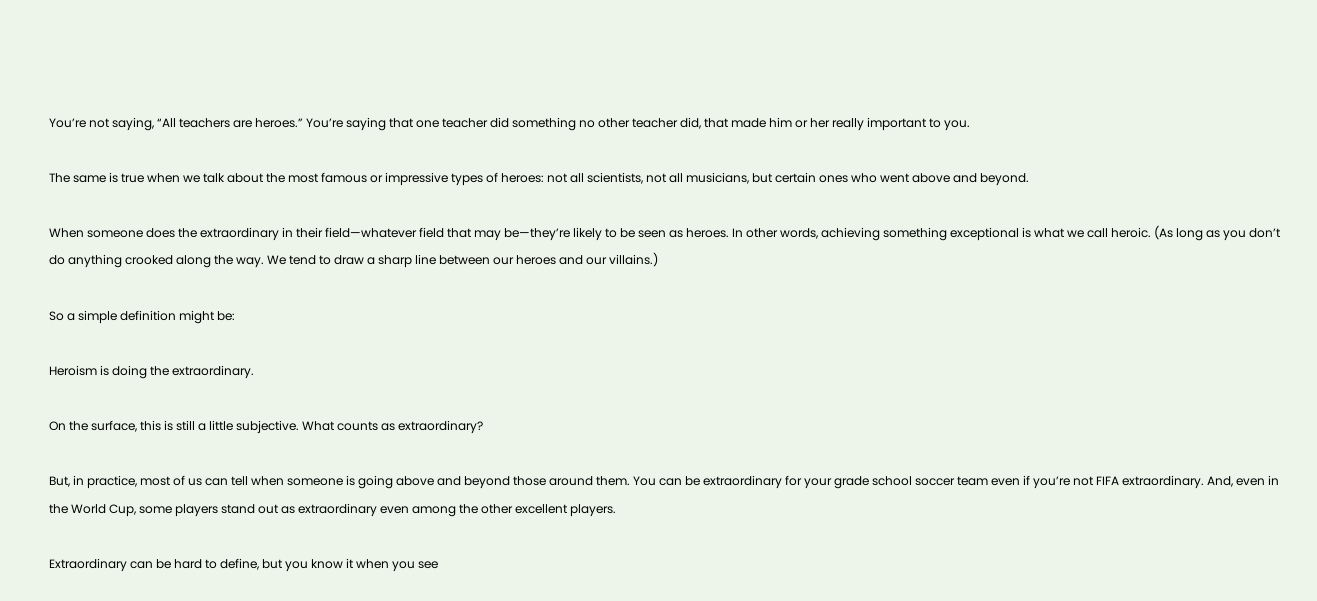You’re not saying, “All teachers are heroes.” You’re saying that one teacher did something no other teacher did, that made him or her really important to you.

The same is true when we talk about the most famous or impressive types of heroes: not all scientists, not all musicians, but certain ones who went above and beyond.

When someone does the extraordinary in their field—whatever field that may be—they’re likely to be seen as heroes. In other words, achieving something exceptional is what we call heroic. (As long as you don’t do anything crooked along the way. We tend to draw a sharp line between our heroes and our villains.)

So a simple definition might be:

Heroism is doing the extraordinary.

On the surface, this is still a little subjective. What counts as extraordinary?

But, in practice, most of us can tell when someone is going above and beyond those around them. You can be extraordinary for your grade school soccer team even if you’re not FIFA extraordinary. And, even in the World Cup, some players stand out as extraordinary even among the other excellent players.

Extraordinary can be hard to define, but you know it when you see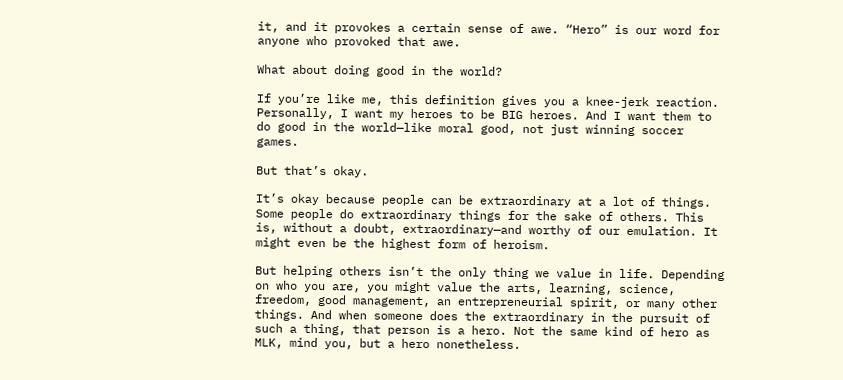it, and it provokes a certain sense of awe. “Hero” is our word for anyone who provoked that awe.

What about doing good in the world?

If you’re like me, this definition gives you a knee-jerk reaction. Personally, I want my heroes to be BIG heroes. And I want them to do good in the world—like moral good, not just winning soccer games.

But that’s okay.

It’s okay because people can be extraordinary at a lot of things. Some people do extraordinary things for the sake of others. This is, without a doubt, extraordinary—and worthy of our emulation. It might even be the highest form of heroism.

But helping others isn’t the only thing we value in life. Depending on who you are, you might value the arts, learning, science, freedom, good management, an entrepreneurial spirit, or many other things. And when someone does the extraordinary in the pursuit of such a thing, that person is a hero. Not the same kind of hero as MLK, mind you, but a hero nonetheless.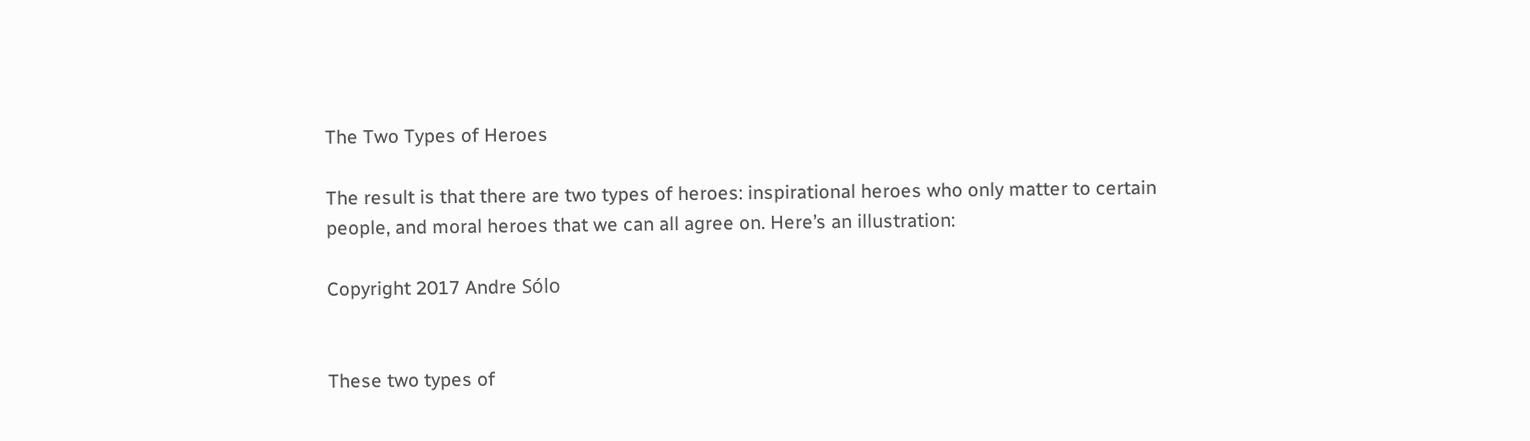The Two Types of Heroes

The result is that there are two types of heroes: inspirational heroes who only matter to certain people, and moral heroes that we can all agree on. Here’s an illustration:

Copyright 2017 Andre Sólo


These two types of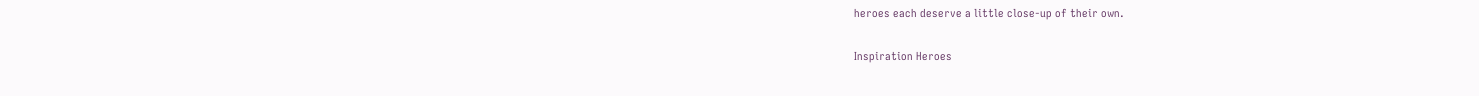heroes each deserve a little close-up of their own.

Inspiration Heroes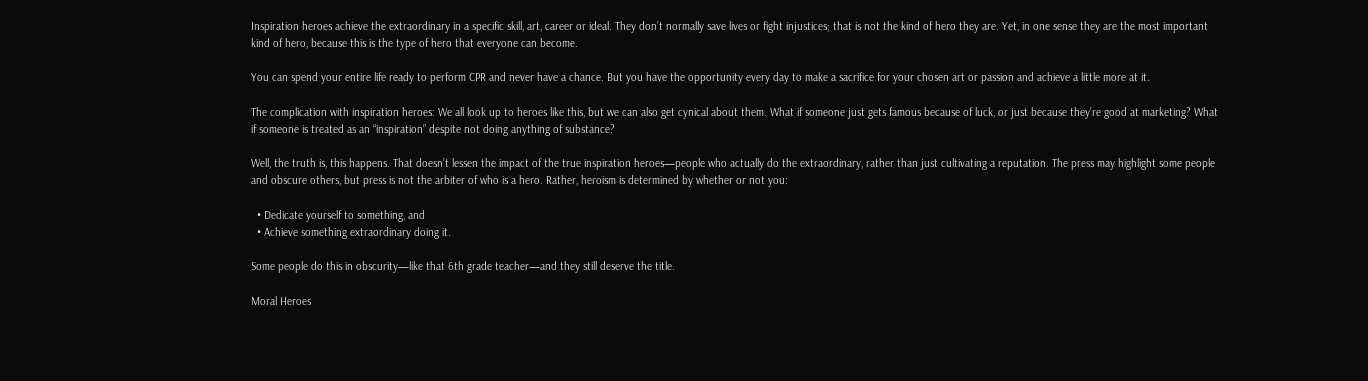Inspiration heroes achieve the extraordinary in a specific skill, art, career or ideal. They don’t normally save lives or fight injustices; that is not the kind of hero they are. Yet, in one sense they are the most important kind of hero, because this is the type of hero that everyone can become.

You can spend your entire life ready to perform CPR and never have a chance. But you have the opportunity every day to make a sacrifice for your chosen art or passion and achieve a little more at it.

The complication with inspiration heroes: We all look up to heroes like this, but we can also get cynical about them. What if someone just gets famous because of luck, or just because they’re good at marketing? What if someone is treated as an “inspiration” despite not doing anything of substance?

Well, the truth is, this happens. That doesn’t lessen the impact of the true inspiration heroes—people who actually do the extraordinary, rather than just cultivating a reputation. The press may highlight some people and obscure others, but press is not the arbiter of who is a hero. Rather, heroism is determined by whether or not you:

  • Dedicate yourself to something, and
  • Achieve something extraordinary doing it.

Some people do this in obscurity—like that 6th grade teacher—and they still deserve the title.

Moral Heroes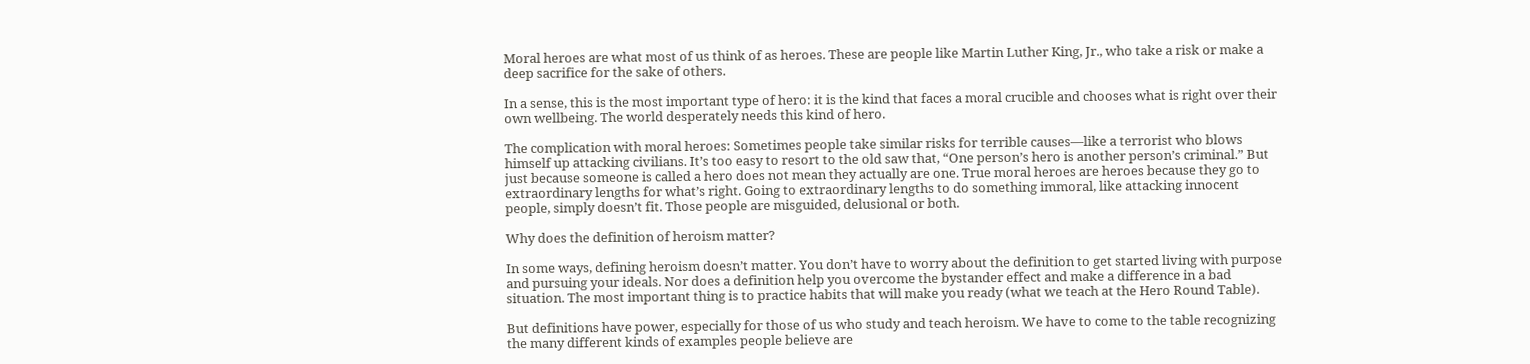Moral heroes are what most of us think of as heroes. These are people like Martin Luther King, Jr., who take a risk or make a deep sacrifice for the sake of others.

In a sense, this is the most important type of hero: it is the kind that faces a moral crucible and chooses what is right over their own wellbeing. The world desperately needs this kind of hero.

The complication with moral heroes: Sometimes people take similar risks for terrible causes—like a terrorist who blows himself up attacking civilians. It’s too easy to resort to the old saw that, “One person’s hero is another person’s criminal.” But just because someone is called a hero does not mean they actually are one. True moral heroes are heroes because they go to extraordinary lengths for what’s right. Going to extraordinary lengths to do something immoral, like attacking innocent people, simply doesn’t fit. Those people are misguided, delusional or both.

Why does the definition of heroism matter?

In some ways, defining heroism doesn’t matter. You don’t have to worry about the definition to get started living with purpose and pursuing your ideals. Nor does a definition help you overcome the bystander effect and make a difference in a bad situation. The most important thing is to practice habits that will make you ready (what we teach at the Hero Round Table).

But definitions have power, especially for those of us who study and teach heroism. We have to come to the table recognizing the many different kinds of examples people believe are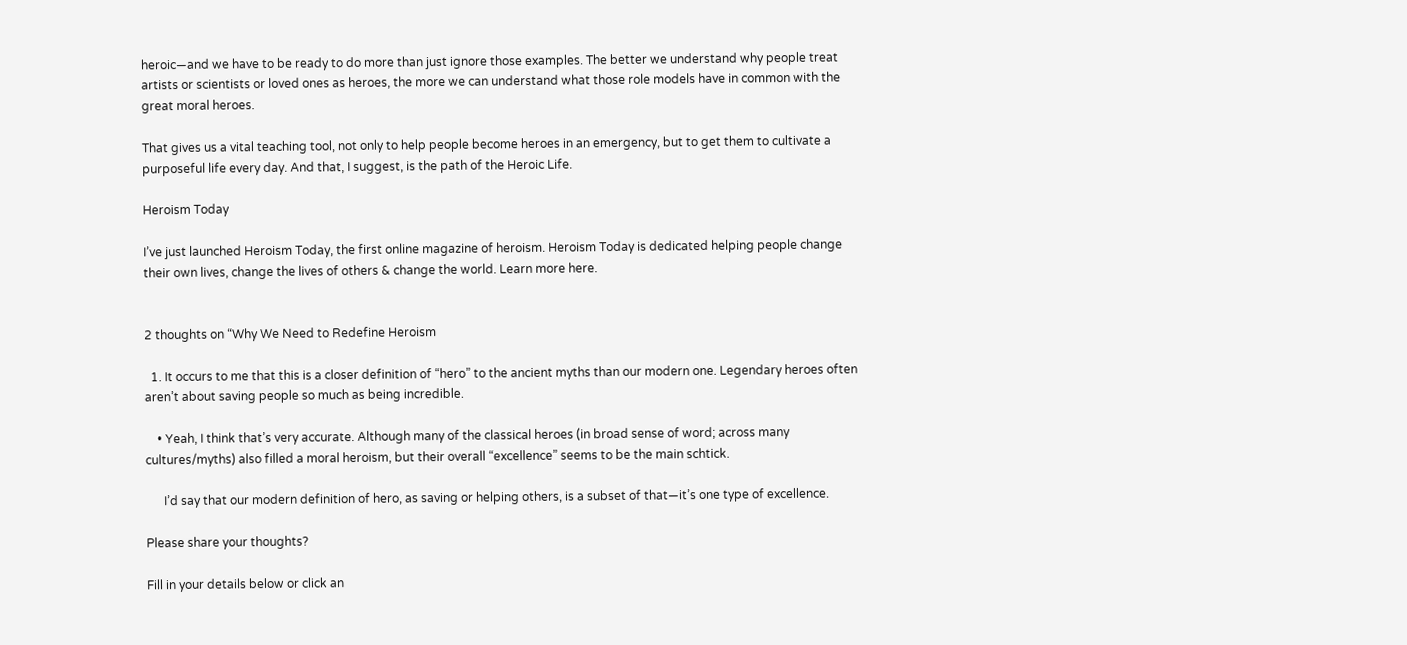heroic—and we have to be ready to do more than just ignore those examples. The better we understand why people treat artists or scientists or loved ones as heroes, the more we can understand what those role models have in common with the great moral heroes.

That gives us a vital teaching tool, not only to help people become heroes in an emergency, but to get them to cultivate a purposeful life every day. And that, I suggest, is the path of the Heroic Life.

Heroism Today

I’ve just launched Heroism Today, the first online magazine of heroism. Heroism Today is dedicated helping people change their own lives, change the lives of others & change the world. Learn more here.


2 thoughts on “Why We Need to Redefine Heroism

  1. It occurs to me that this is a closer definition of “hero” to the ancient myths than our modern one. Legendary heroes often aren’t about saving people so much as being incredible.

    • Yeah, I think that’s very accurate. Although many of the classical heroes (in broad sense of word; across many cultures/myths) also filled a moral heroism, but their overall “excellence” seems to be the main schtick.

      I’d say that our modern definition of hero, as saving or helping others, is a subset of that—it’s one type of excellence.

Please share your thoughts?

Fill in your details below or click an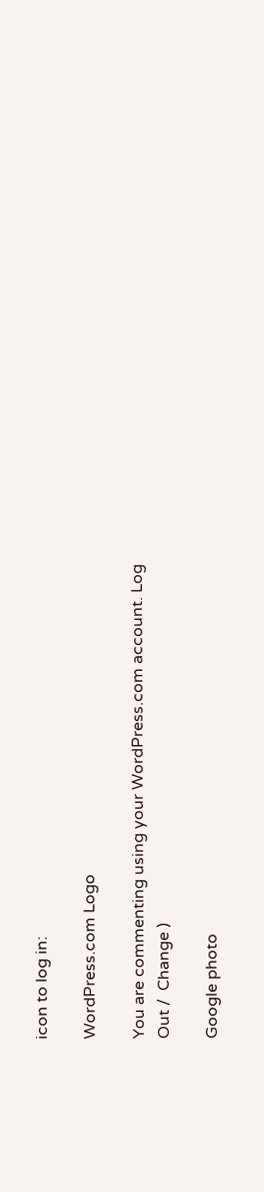icon to log in:

WordPress.com Logo

You are commenting using your WordPress.com account. Log Out /  Change )

Google photo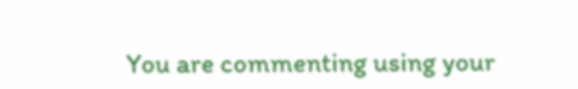You are commenting using your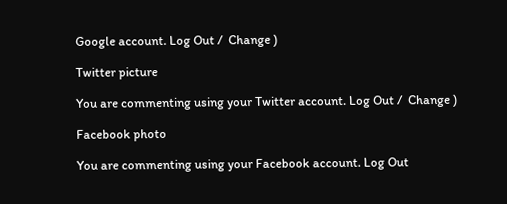Google account. Log Out /  Change )

Twitter picture

You are commenting using your Twitter account. Log Out /  Change )

Facebook photo

You are commenting using your Facebook account. Log Out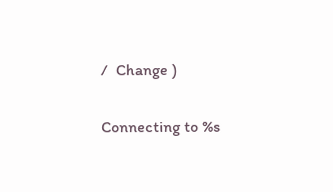/  Change )

Connecting to %s